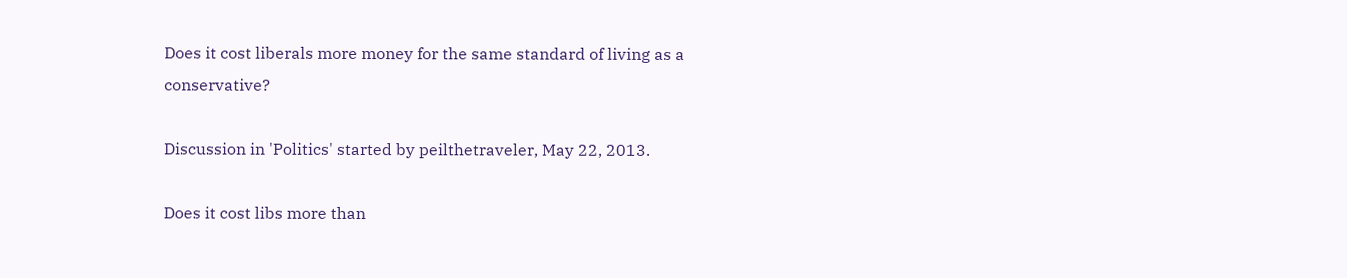Does it cost liberals more money for the same standard of living as a conservative?

Discussion in 'Politics' started by peilthetraveler, May 22, 2013.

Does it cost libs more than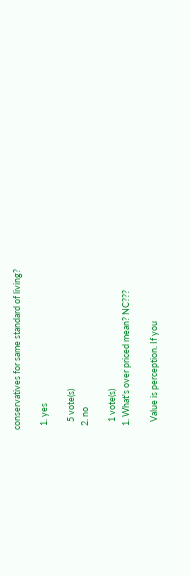conservatives for same standard of living?

  1. yes

    5 vote(s)
  2. no

    1 vote(s)
  1. What's over priced mean? NC???

    Value is perception. If you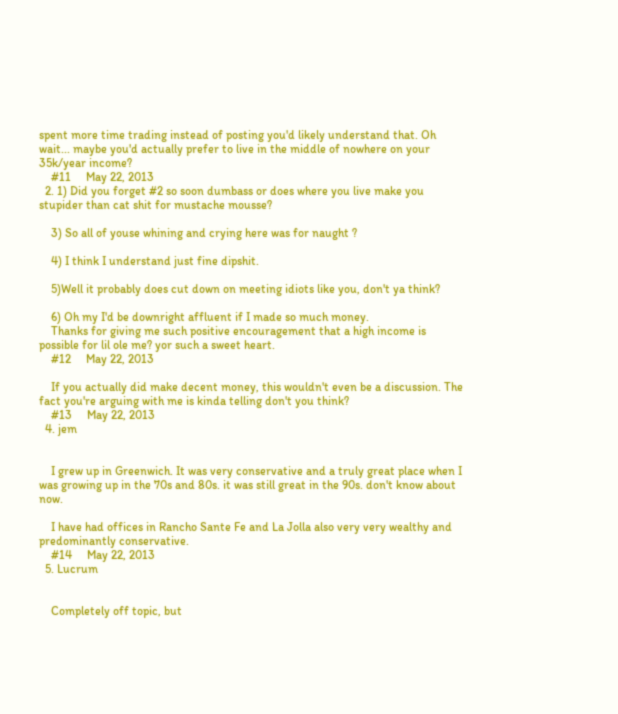spent more time trading instead of posting you'd likely understand that. Oh wait... maybe you'd actually prefer to live in the middle of nowhere on your 35k/year income?
    #11     May 22, 2013
  2. 1) Did you forget #2 so soon dumbass or does where you live make you stupider than cat shit for mustache mousse?

    3) So all of youse whining and crying here was for naught ?

    4) I think I understand just fine dipshit.

    5)Well it probably does cut down on meeting idiots like you, don't ya think?

    6) Oh my I'd be downright affluent if I made so much money.
    Thanks for giving me such positive encouragement that a high income is possible for lil ole me? yor such a sweet heart.
    #12     May 22, 2013

    If you actually did make decent money, this wouldn't even be a discussion. The fact you're arguing with me is kinda telling don't you think?
    #13     May 22, 2013
  4. jem


    I grew up in Greenwich. It was very conservative and a truly great place when I was growing up in the 70s and 80s. it was still great in the 90s. don't know about now.

    I have had offices in Rancho Sante Fe and La Jolla also very very wealthy and predominantly conservative.
    #14     May 22, 2013
  5. Lucrum


    Completely off topic, but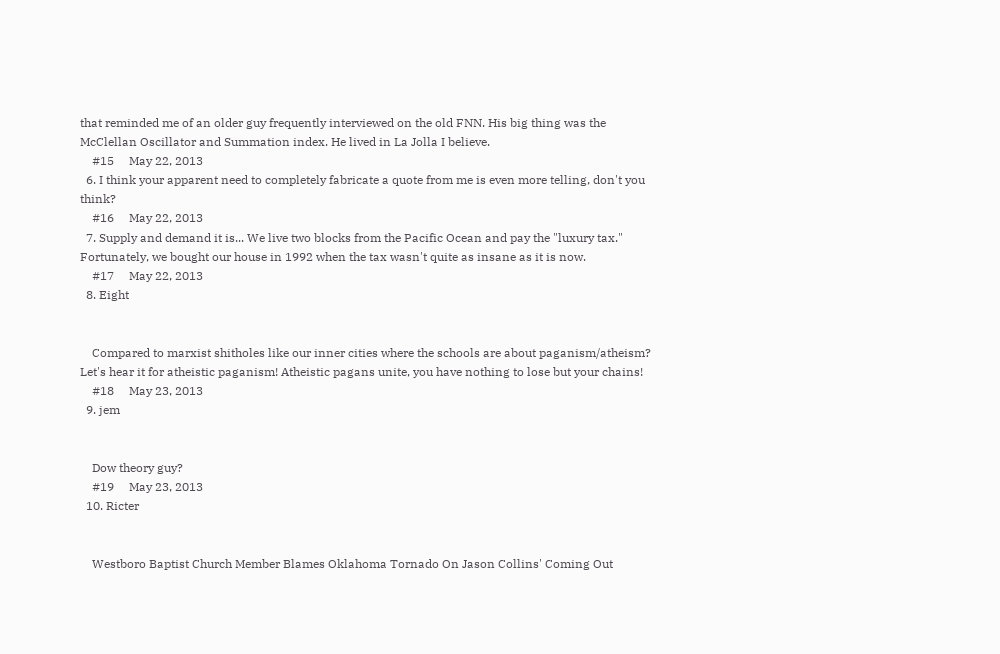that reminded me of an older guy frequently interviewed on the old FNN. His big thing was the McClellan Oscillator and Summation index. He lived in La Jolla I believe.
    #15     May 22, 2013
  6. I think your apparent need to completely fabricate a quote from me is even more telling, don't you think?
    #16     May 22, 2013
  7. Supply and demand it is... We live two blocks from the Pacific Ocean and pay the "luxury tax." Fortunately, we bought our house in 1992 when the tax wasn't quite as insane as it is now.
    #17     May 22, 2013
  8. Eight


    Compared to marxist shitholes like our inner cities where the schools are about paganism/atheism? Let's hear it for atheistic paganism! Atheistic pagans unite, you have nothing to lose but your chains!
    #18     May 23, 2013
  9. jem


    Dow theory guy?
    #19     May 23, 2013
  10. Ricter


    Westboro Baptist Church Member Blames Oklahoma Tornado On Jason Collins' Coming Out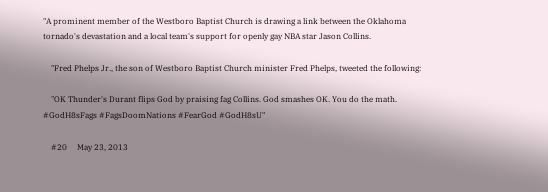"A prominent member of the Westboro Baptist Church is drawing a link between the Oklahoma tornado's devastation and a local team's support for openly gay NBA star Jason Collins.

    "Fred Phelps Jr., the son of Westboro Baptist Church minister Fred Phelps, tweeted the following:

    "OK Thunder's Durant flips God by praising fag Collins. God smashes OK. You do the math. #GodH8sFags #FagsDoomNations #FearGod #GodH8sU"

    #20     May 23, 2013